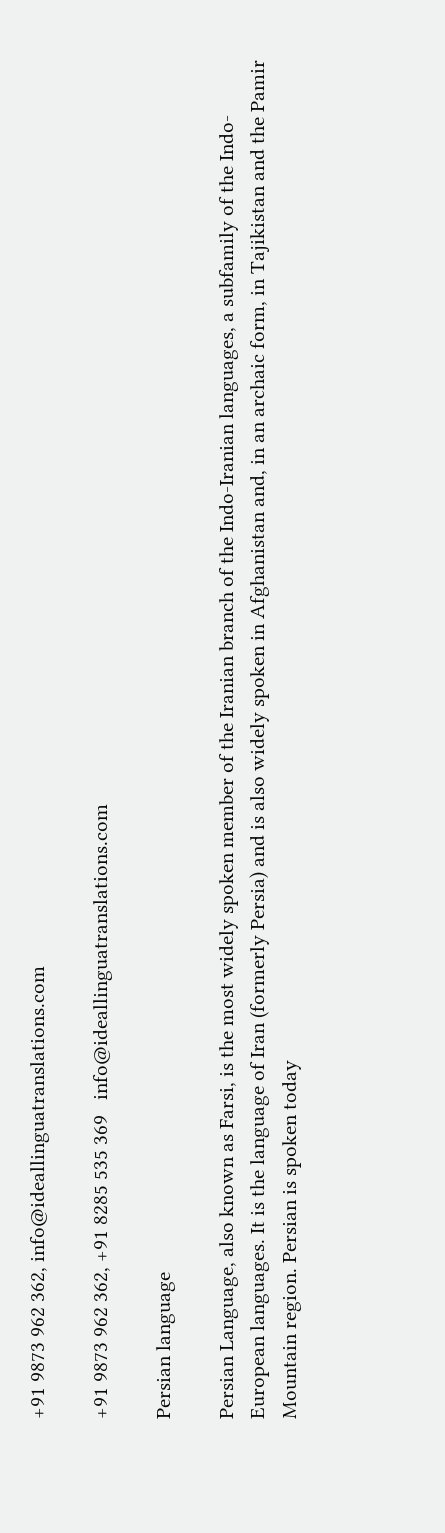+91 9873 962 362, info@ideallinguatranslations.com

+91 9873 962 362, +91 8285 535 369   info@ideallinguatranslations.com

Persian language

Persian Language, also known as Farsi, is the most widely spoken member of the Iranian branch of the Indo-Iranian languages, a subfamily of the Indo-European languages. It is the language of Iran (formerly Persia) and is also widely spoken in Afghanistan and, in an archaic form, in Tajikistan and the Pamir Mountain region. Persian is spoken today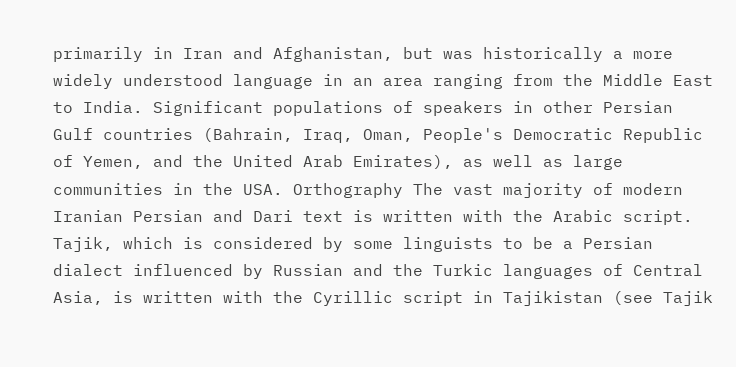primarily in Iran and Afghanistan, but was historically a more widely understood language in an area ranging from the Middle East to India. Significant populations of speakers in other Persian Gulf countries (Bahrain, Iraq, Oman, People's Democratic Republic of Yemen, and the United Arab Emirates), as well as large communities in the USA. Orthography The vast majority of modern Iranian Persian and Dari text is written with the Arabic script. Tajik, which is considered by some linguists to be a Persian dialect influenced by Russian and the Turkic languages of Central Asia, is written with the Cyrillic script in Tajikistan (see Tajik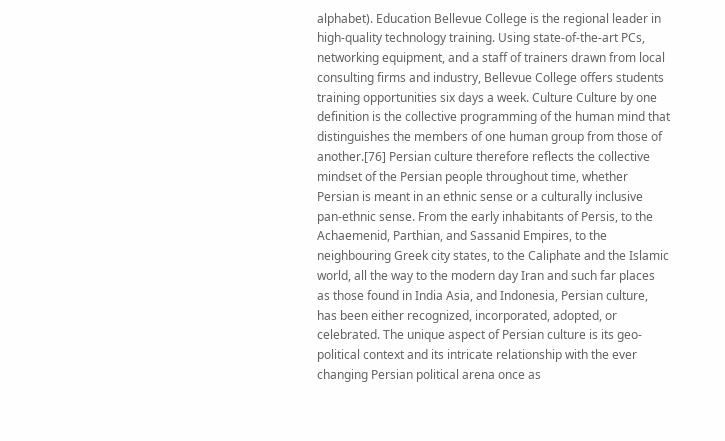alphabet). Education Bellevue College is the regional leader in high-quality technology training. Using state-of-the-art PCs, networking equipment, and a staff of trainers drawn from local consulting firms and industry, Bellevue College offers students training opportunities six days a week. Culture Culture by one definition is the collective programming of the human mind that distinguishes the members of one human group from those of another.[76] Persian culture therefore reflects the collective mindset of the Persian people throughout time, whether Persian is meant in an ethnic sense or a culturally inclusive pan-ethnic sense. From the early inhabitants of Persis, to the Achaemenid, Parthian, and Sassanid Empires, to the neighbouring Greek city states, to the Caliphate and the Islamic world, all the way to the modern day Iran and such far places as those found in India Asia, and Indonesia, Persian culture, has been either recognized, incorporated, adopted, or celebrated. The unique aspect of Persian culture is its geo-political context and its intricate relationship with the ever changing Persian political arena once as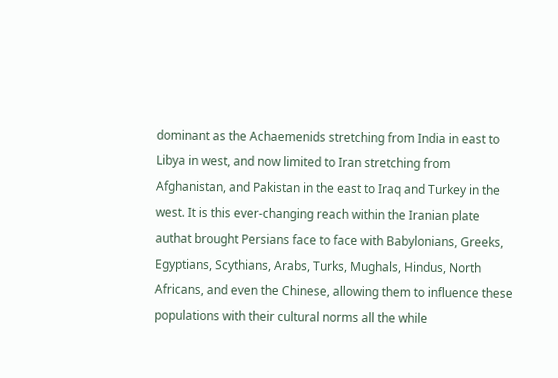dominant as the Achaemenids stretching from India in east to Libya in west, and now limited to Iran stretching from Afghanistan, and Pakistan in the east to Iraq and Turkey in the west. It is this ever-changing reach within the Iranian plate authat brought Persians face to face with Babylonians, Greeks, Egyptians, Scythians, Arabs, Turks, Mughals, Hindus, North Africans, and even the Chinese, allowing them to influence these populations with their cultural norms all the while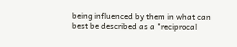being influenced by them in what can best be described as a "reciprocal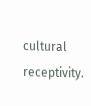cultural receptivity.